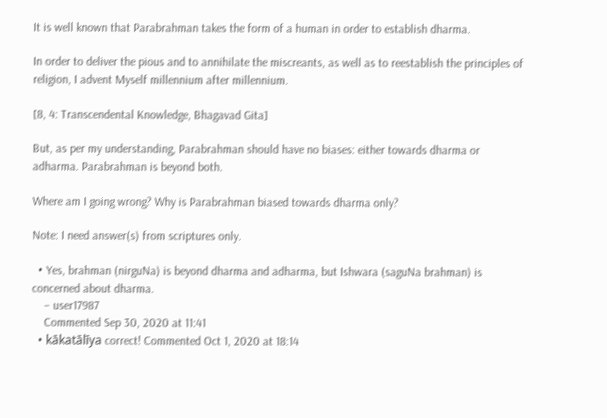It is well known that Parabrahman takes the form of a human in order to establish dharma.

In order to deliver the pious and to annihilate the miscreants, as well as to reestablish the principles of religion, I advent Myself millennium after millennium.

[8, 4: Transcendental Knowledge, Bhagavad Gita]

But, as per my understanding, Parabrahman should have no biases: either towards dharma or adharma. Parabrahman is beyond both.

Where am I going wrong? Why is Parabrahman biased towards dharma only?

Note: I need answer(s) from scriptures only.

  • Yes, brahman (nirguNa) is beyond dharma and adharma, but Ishwara (saguNa brahman) is concerned about dharma.
    – user17987
    Commented Sep 30, 2020 at 11:41
  • kākatālīya correct! Commented Oct 1, 2020 at 18:14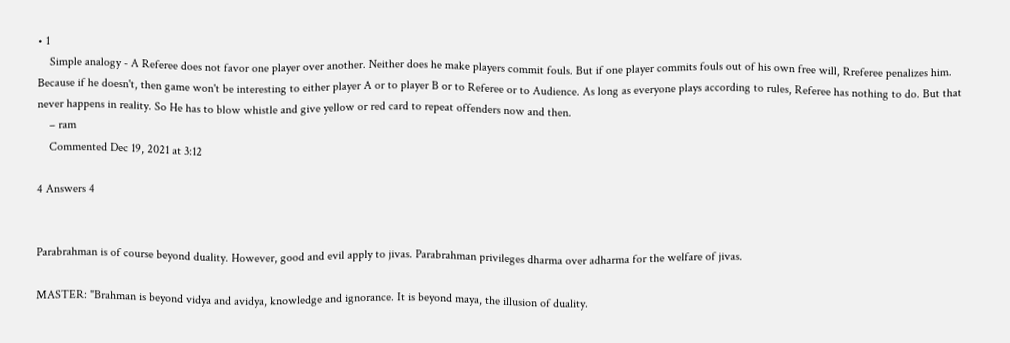• 1
    Simple analogy - A Referee does not favor one player over another. Neither does he make players commit fouls. But if one player commits fouls out of his own free will, Rreferee penalizes him. Because if he doesn't, then game won't be interesting to either player A or to player B or to Referee or to Audience. As long as everyone plays according to rules, Referee has nothing to do. But that never happens in reality. So He has to blow whistle and give yellow or red card to repeat offenders now and then.
    – ram
    Commented Dec 19, 2021 at 3:12

4 Answers 4


Parabrahman is of course beyond duality. However, good and evil apply to jivas. Parabrahman privileges dharma over adharma for the welfare of jivas.

MASTER: "Brahman is beyond vidya and avidya, knowledge and ignorance. It is beyond maya, the illusion of duality.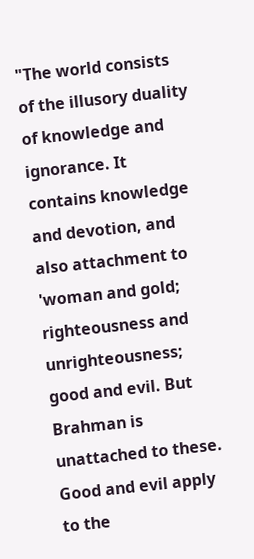"The world consists of the illusory duality of knowledge and ignorance. It contains knowledge and devotion, and also attachment to 'woman and gold; righteousness and unrighteousness; good and evil. But Brahman is unattached to these. Good and evil apply to the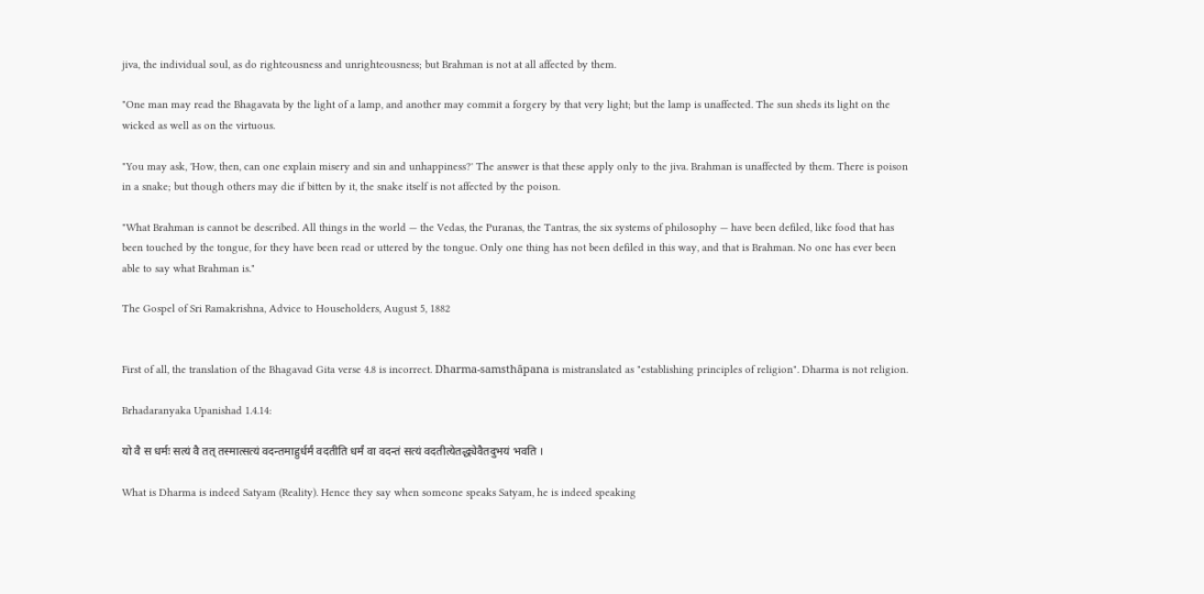jiva, the individual soul, as do righteousness and unrighteousness; but Brahman is not at all affected by them.

"One man may read the Bhagavata by the light of a lamp, and another may commit a forgery by that very light; but the lamp is unaffected. The sun sheds its light on the wicked as well as on the virtuous.

"You may ask, 'How, then, can one explain misery and sin and unhappiness?' The answer is that these apply only to the jiva. Brahman is unaffected by them. There is poison in a snake; but though others may die if bitten by it, the snake itself is not affected by the poison.

"What Brahman is cannot be described. All things in the world — the Vedas, the Puranas, the Tantras, the six systems of philosophy — have been defiled, like food that has been touched by the tongue, for they have been read or uttered by the tongue. Only one thing has not been defiled in this way, and that is Brahman. No one has ever been able to say what Brahman is."

The Gospel of Sri Ramakrishna, Advice to Householders, August 5, 1882


First of all, the translation of the Bhagavad Gita verse 4.8 is incorrect. Dharma-samsthāpana is mistranslated as "establishing principles of religion". Dharma is not religion.

Brhadaranyaka Upanishad 1.4.14:

यो वै स धर्मः सत्यं वै तत् तस्मात्सत्यं वदन्तमाहुर्धर्मं वदतीति धर्मं वा वदन्तं सत्यं वदतीत्येतद्ध्येवैतदुभयं भवति ।

What is Dharma is indeed Satyam (Reality). Hence they say when someone speaks Satyam, he is indeed speaking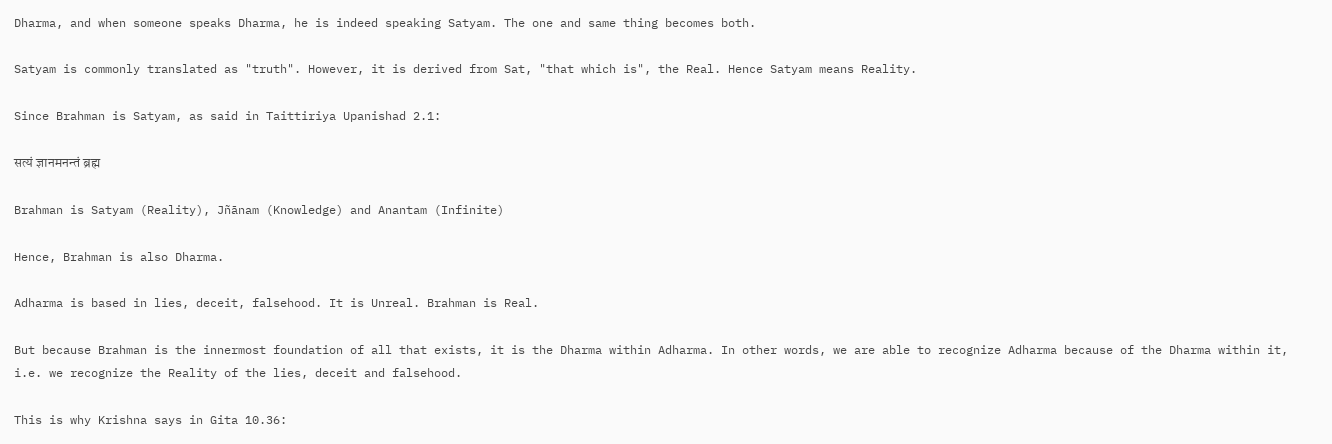Dharma, and when someone speaks Dharma, he is indeed speaking Satyam. The one and same thing becomes both.

Satyam is commonly translated as "truth". However, it is derived from Sat, "that which is", the Real. Hence Satyam means Reality.

Since Brahman is Satyam, as said in Taittiriya Upanishad 2.1:

सत्यं ज्ञानमनन्तं ब्रह्म

Brahman is Satyam (Reality), Jñānam (Knowledge) and Anantam (Infinite)

Hence, Brahman is also Dharma.

Adharma is based in lies, deceit, falsehood. It is Unreal. Brahman is Real.

But because Brahman is the innermost foundation of all that exists, it is the Dharma within Adharma. In other words, we are able to recognize Adharma because of the Dharma within it, i.e. we recognize the Reality of the lies, deceit and falsehood.

This is why Krishna says in Gita 10.36: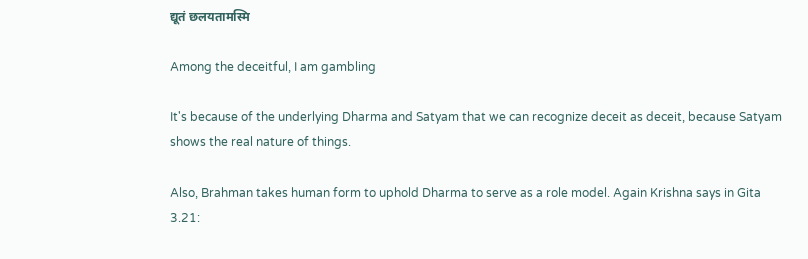द्यूतं छलयतामस्मि

Among the deceitful, I am gambling

It's because of the underlying Dharma and Satyam that we can recognize deceit as deceit, because Satyam shows the real nature of things.

Also, Brahman takes human form to uphold Dharma to serve as a role model. Again Krishna says in Gita 3.21: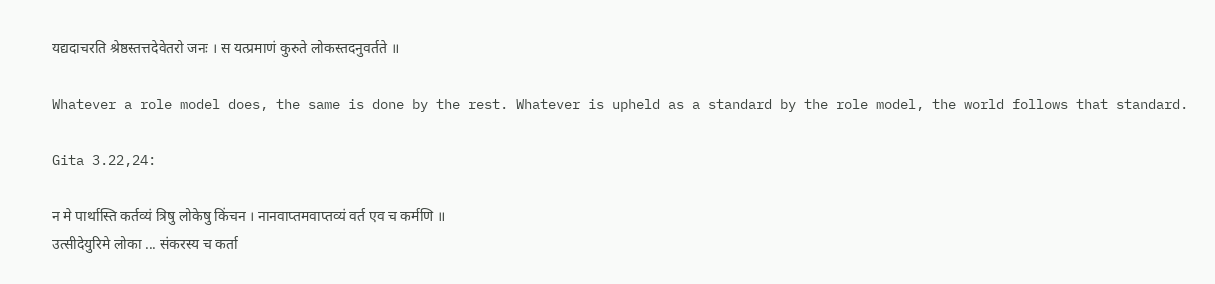यद्यदाचरति श्रेष्ठस्तत्तदेवेतरो जनः । स यत्प्रमाणं कुरुते लोकस्तदनुवर्तते ॥

Whatever a role model does, the same is done by the rest. Whatever is upheld as a standard by the role model, the world follows that standard.

Gita 3.22,24:

न मे पार्थास्ति कर्तव्यं त्रिषु लोकेषु किंचन । नानवाप्तमवाप्तव्यं वर्त एव च कर्मणि ॥
उत्सीदेयुरिमे लोका ... संकरस्य च कर्ता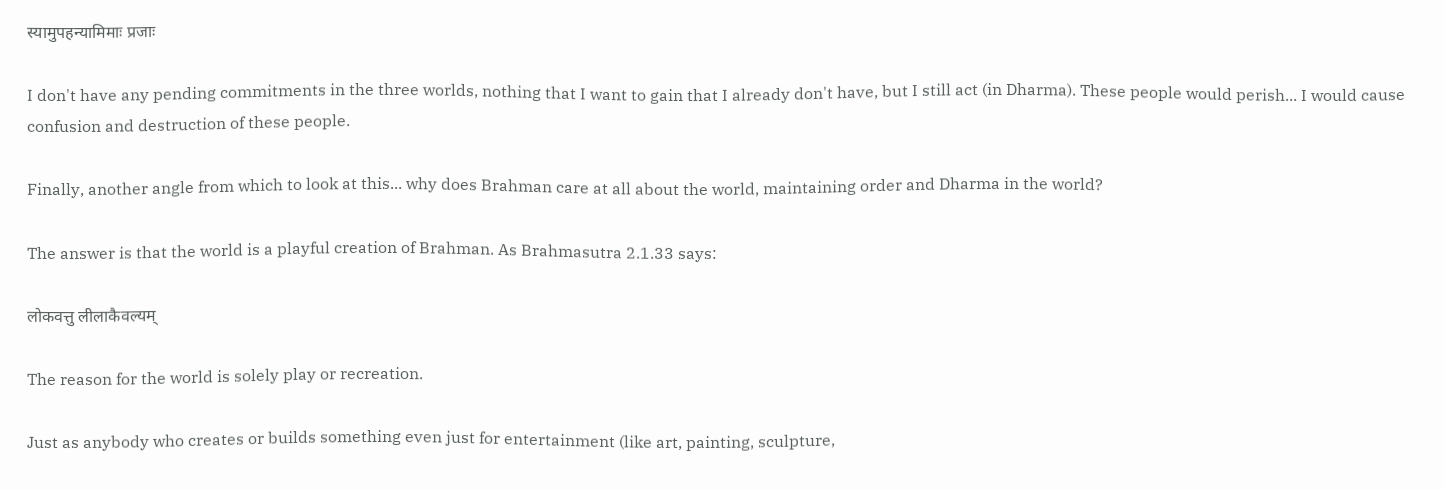स्यामुपहन्यामिमाः प्रजाः

I don't have any pending commitments in the three worlds, nothing that I want to gain that I already don't have, but I still act (in Dharma). These people would perish... I would cause confusion and destruction of these people.

Finally, another angle from which to look at this... why does Brahman care at all about the world, maintaining order and Dharma in the world?

The answer is that the world is a playful creation of Brahman. As Brahmasutra 2.1.33 says:

लोकवत्तु लीलाकैवल्यम्

The reason for the world is solely play or recreation.

Just as anybody who creates or builds something even just for entertainment (like art, painting, sculpture,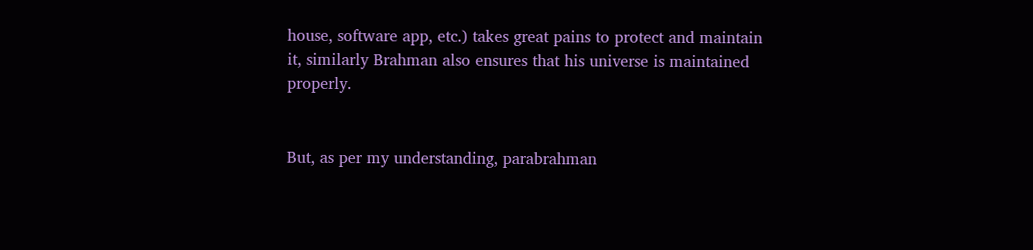house, software app, etc.) takes great pains to protect and maintain it, similarly Brahman also ensures that his universe is maintained properly.


But, as per my understanding, parabrahman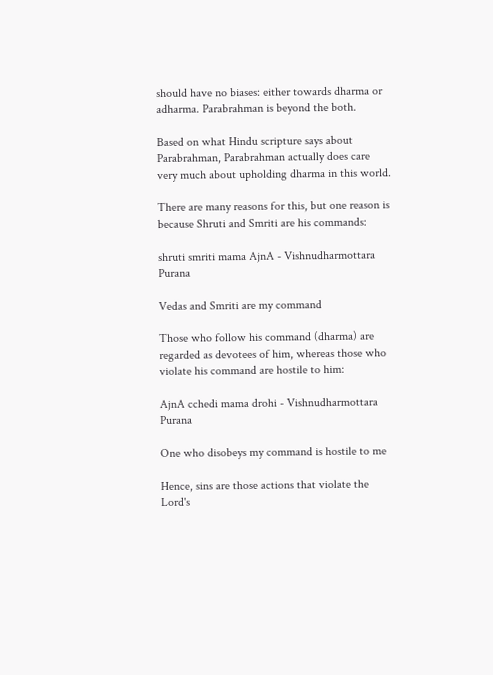should have no biases: either towards dharma or adharma. Parabrahman is beyond the both.

Based on what Hindu scripture says about Parabrahman, Parabrahman actually does care very much about upholding dharma in this world.

There are many reasons for this, but one reason is because Shruti and Smriti are his commands:

shruti smriti mama AjnA - Vishnudharmottara Purana

Vedas and Smriti are my command

Those who follow his command (dharma) are regarded as devotees of him, whereas those who violate his command are hostile to him:

AjnA cchedi mama drohi - Vishnudharmottara Purana

One who disobeys my command is hostile to me

Hence, sins are those actions that violate the Lord's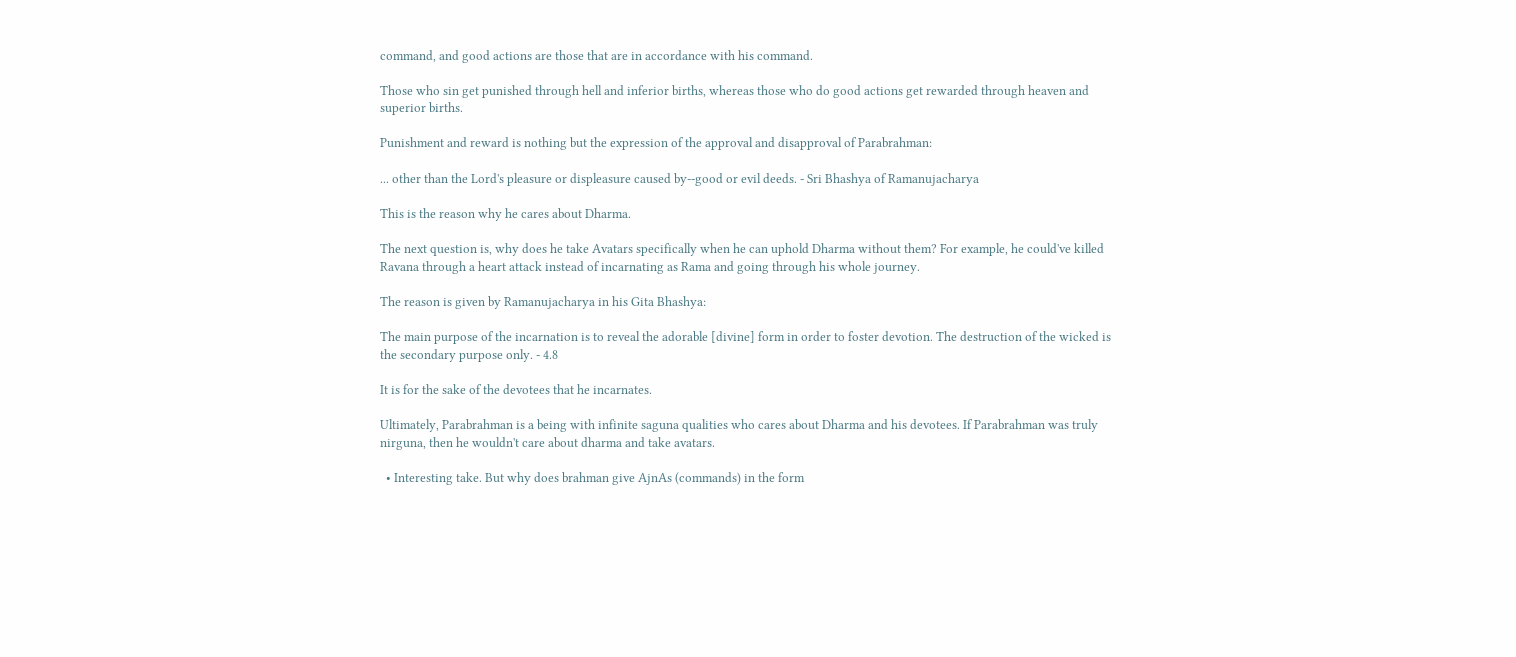command, and good actions are those that are in accordance with his command.

Those who sin get punished through hell and inferior births, whereas those who do good actions get rewarded through heaven and superior births.

Punishment and reward is nothing but the expression of the approval and disapproval of Parabrahman:

... other than the Lord's pleasure or displeasure caused by--good or evil deeds. - Sri Bhashya of Ramanujacharya

This is the reason why he cares about Dharma.

The next question is, why does he take Avatars specifically when he can uphold Dharma without them? For example, he could've killed Ravana through a heart attack instead of incarnating as Rama and going through his whole journey.

The reason is given by Ramanujacharya in his Gita Bhashya:

The main purpose of the incarnation is to reveal the adorable [divine] form in order to foster devotion. The destruction of the wicked is the secondary purpose only. - 4.8

It is for the sake of the devotees that he incarnates.

Ultimately, Parabrahman is a being with infinite saguna qualities who cares about Dharma and his devotees. If Parabrahman was truly nirguna, then he wouldn't care about dharma and take avatars.

  • Interesting take. But why does brahman give AjnAs (commands) in the form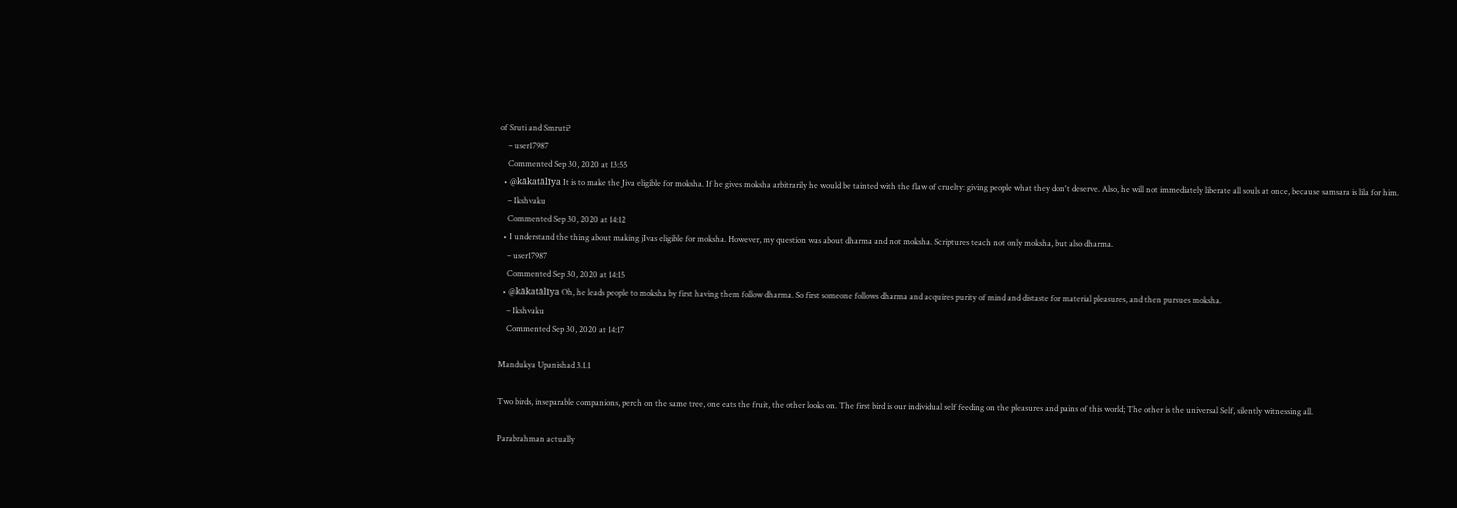of Sruti and Smruti?
    – user17987
    Commented Sep 30, 2020 at 13:55
  • @kākatālīya It is to make the Jiva eligible for moksha. If he gives moksha arbitrarily he would be tainted with the flaw of cruelty: giving people what they don't deserve. Also, he will not immediately liberate all souls at once, because samsara is lila for him.
    – Ikshvaku
    Commented Sep 30, 2020 at 14:12
  • I understand the thing about making jIvas eligible for moksha. However, my question was about dharma and not moksha. Scriptures teach not only moksha, but also dharma.
    – user17987
    Commented Sep 30, 2020 at 14:15
  • @kākatālīya Oh, he leads people to moksha by first having them follow dharma. So first someone follows dharma and acquires purity of mind and distaste for material pleasures, and then pursues moksha.
    – Ikshvaku
    Commented Sep 30, 2020 at 14:17

Mandukya Upanishad 3.1.1

Two birds, inseparable companions, perch on the same tree, one eats the fruit, the other looks on. The first bird is our individual self feeding on the pleasures and pains of this world; The other is the universal Self, silently witnessing all.

Parabrahman actually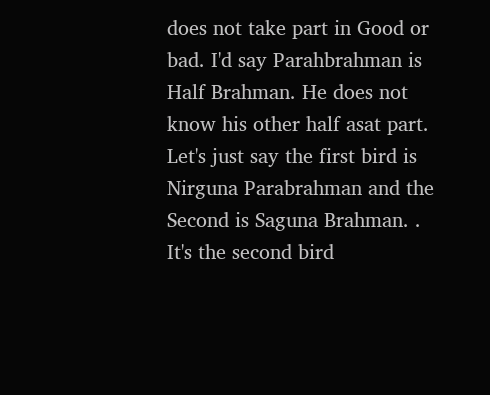does not take part in Good or bad. I'd say Parahbrahman is Half Brahman. He does not know his other half asat part. Let's just say the first bird is Nirguna Parabrahman and the Second is Saguna Brahman. . It's the second bird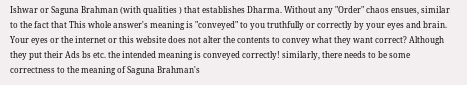Ishwar or Saguna Brahman (with qualities ) that establishes Dharma. Without any "Order" chaos ensues, similar to the fact that This whole answer's meaning is "conveyed" to you truthfully or correctly by your eyes and brain. Your eyes or the internet or this website does not alter the contents to convey what they want correct? Although they put their Ads bs etc. the intended meaning is conveyed correctly! similarly, there needs to be some correctness to the meaning of Saguna Brahman's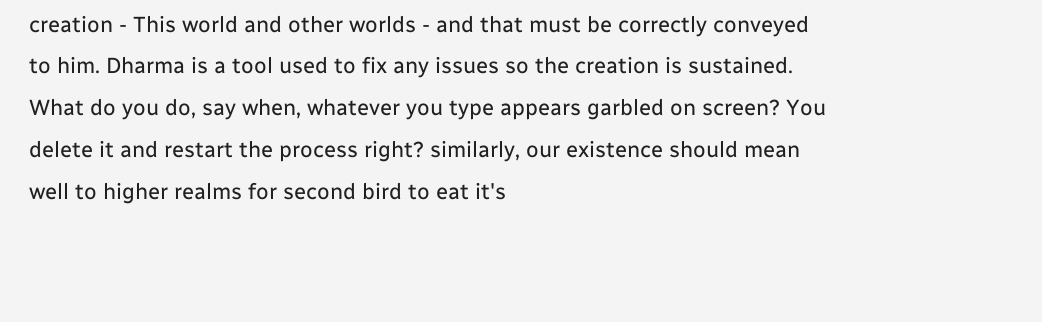creation - This world and other worlds - and that must be correctly conveyed to him. Dharma is a tool used to fix any issues so the creation is sustained. What do you do, say when, whatever you type appears garbled on screen? You delete it and restart the process right? similarly, our existence should mean well to higher realms for second bird to eat it's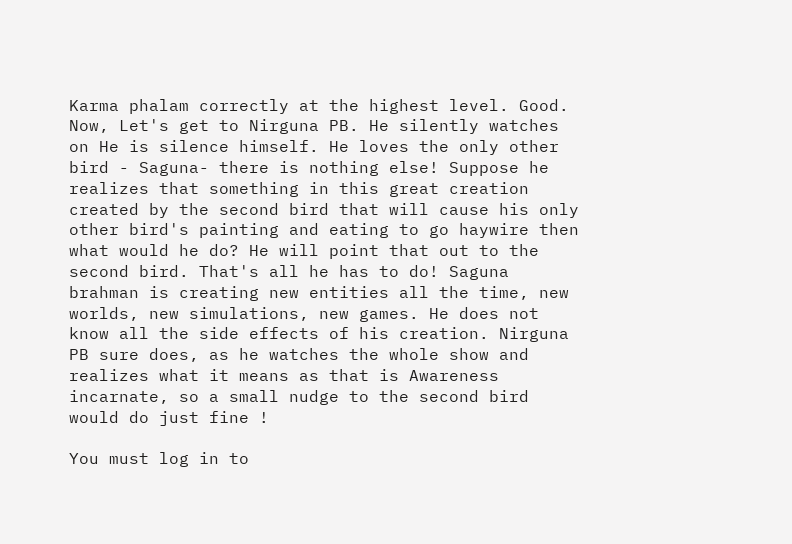Karma phalam correctly at the highest level. Good. Now, Let's get to Nirguna PB. He silently watches on He is silence himself. He loves the only other bird - Saguna- there is nothing else! Suppose he realizes that something in this great creation created by the second bird that will cause his only other bird's painting and eating to go haywire then what would he do? He will point that out to the second bird. That's all he has to do! Saguna brahman is creating new entities all the time, new worlds, new simulations, new games. He does not know all the side effects of his creation. Nirguna PB sure does, as he watches the whole show and realizes what it means as that is Awareness incarnate, so a small nudge to the second bird would do just fine !

You must log in to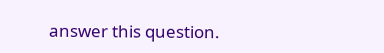answer this question.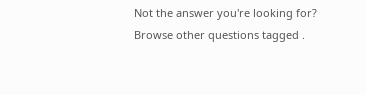Not the answer you're looking for? Browse other questions tagged .